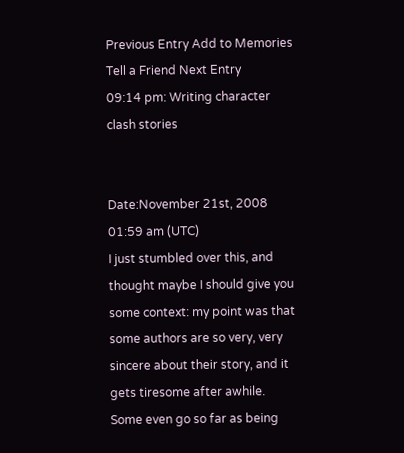Previous Entry Add to Memories Tell a Friend Next Entry
09:14 pm: Writing character clash stories


Date:November 21st, 2008 01:59 am (UTC)
I just stumbled over this, and thought maybe I should give you some context: my point was that some authors are so very, very sincere about their story, and it gets tiresome after awhile. Some even go so far as being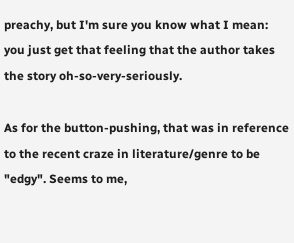preachy, but I'm sure you know what I mean: you just get that feeling that the author takes the story oh-so-very-seriously.

As for the button-pushing, that was in reference to the recent craze in literature/genre to be "edgy". Seems to me,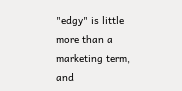"edgy" is little more than a marketing term, and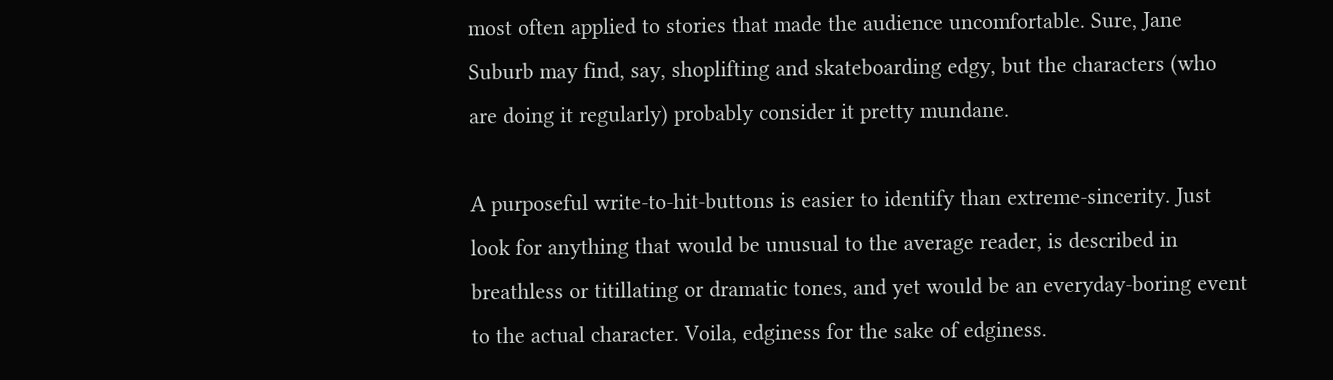most often applied to stories that made the audience uncomfortable. Sure, Jane Suburb may find, say, shoplifting and skateboarding edgy, but the characters (who are doing it regularly) probably consider it pretty mundane.

A purposeful write-to-hit-buttons is easier to identify than extreme-sincerity. Just look for anything that would be unusual to the average reader, is described in breathless or titillating or dramatic tones, and yet would be an everyday-boring event to the actual character. Voila, edginess for the sake of edginess.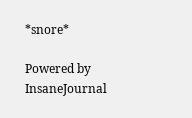*snore*

Powered by InsaneJournal